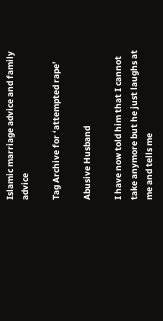Islamic marriage advice and family advice

Tag Archive for ‘attempted rape’

Abusive Husband

I have now told him that I cannot take anymore but he just laughs at me and tells me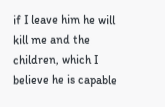if I leave him he will kill me and the children, which I believe he is capable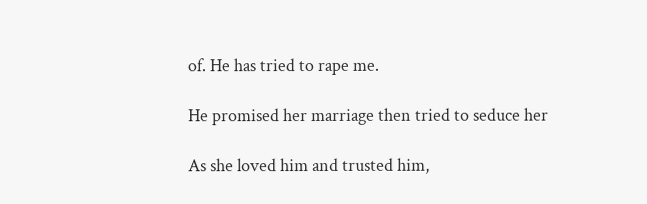of. He has tried to rape me.

He promised her marriage then tried to seduce her

As she loved him and trusted him,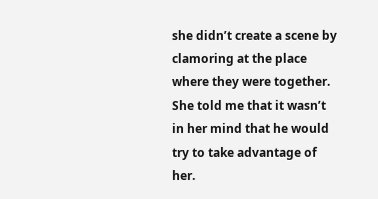she didn’t create a scene by clamoring at the place where they were together. She told me that it wasn’t in her mind that he would try to take advantage of her.